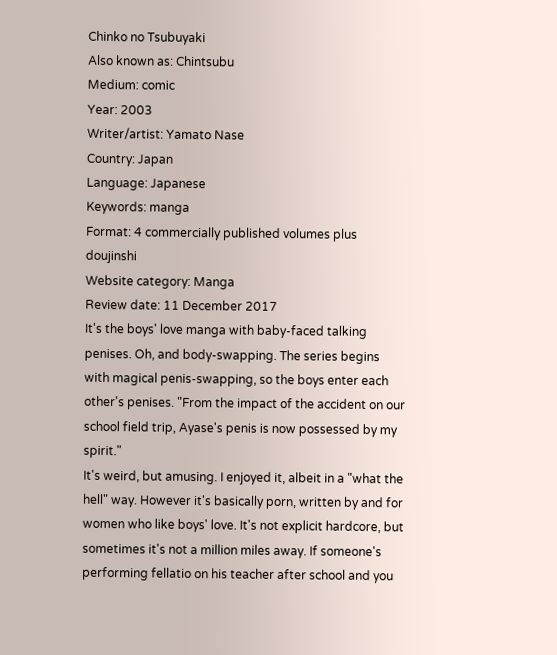Chinko no Tsubuyaki
Also known as: Chintsubu
Medium: comic
Year: 2003
Writer/artist: Yamato Nase
Country: Japan
Language: Japanese
Keywords: manga
Format: 4 commercially published volumes plus doujinshi
Website category: Manga
Review date: 11 December 2017
It's the boys' love manga with baby-faced talking penises. Oh, and body-swapping. The series begins with magical penis-swapping, so the boys enter each other's penises. "From the impact of the accident on our school field trip, Ayase's penis is now possessed by my spirit."
It's weird, but amusing. I enjoyed it, albeit in a "what the hell" way. However it's basically porn, written by and for women who like boys' love. It's not explicit hardcore, but sometimes it's not a million miles away. If someone's performing fellatio on his teacher after school and you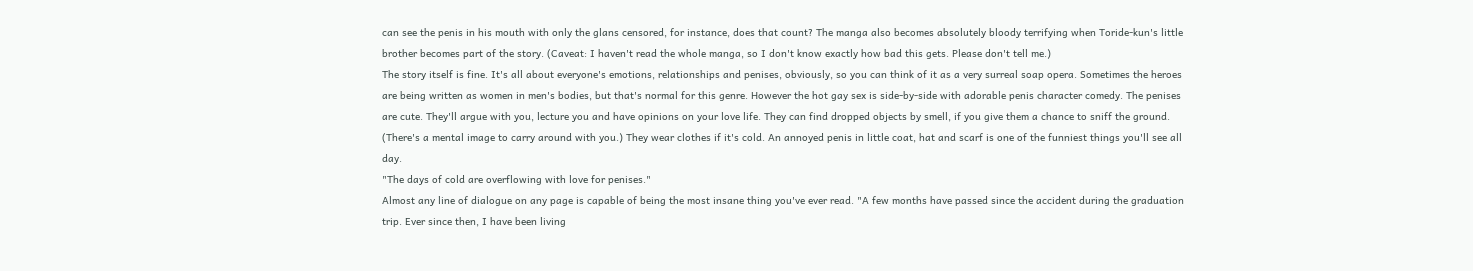can see the penis in his mouth with only the glans censored, for instance, does that count? The manga also becomes absolutely bloody terrifying when Toride-kun's little brother becomes part of the story. (Caveat: I haven't read the whole manga, so I don't know exactly how bad this gets. Please don't tell me.)
The story itself is fine. It's all about everyone's emotions, relationships and penises, obviously, so you can think of it as a very surreal soap opera. Sometimes the heroes are being written as women in men's bodies, but that's normal for this genre. However the hot gay sex is side-by-side with adorable penis character comedy. The penises are cute. They'll argue with you, lecture you and have opinions on your love life. They can find dropped objects by smell, if you give them a chance to sniff the ground. (There's a mental image to carry around with you.) They wear clothes if it's cold. An annoyed penis in little coat, hat and scarf is one of the funniest things you'll see all day.
"The days of cold are overflowing with love for penises."
Almost any line of dialogue on any page is capable of being the most insane thing you've ever read. "A few months have passed since the accident during the graduation trip. Ever since then, I have been living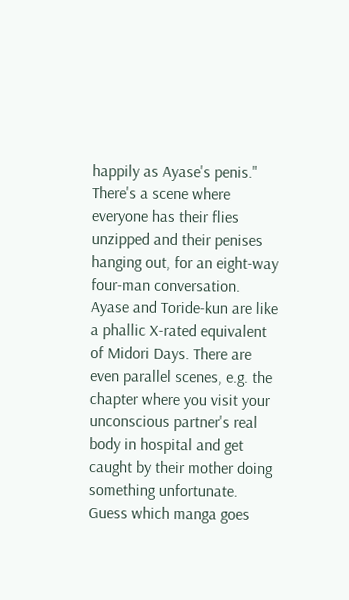happily as Ayase's penis."
There's a scene where everyone has their flies unzipped and their penises hanging out, for an eight-way four-man conversation. Ayase and Toride-kun are like a phallic X-rated equivalent of Midori Days. There are even parallel scenes, e.g. the chapter where you visit your unconscious partner's real body in hospital and get caught by their mother doing something unfortunate. Guess which manga goes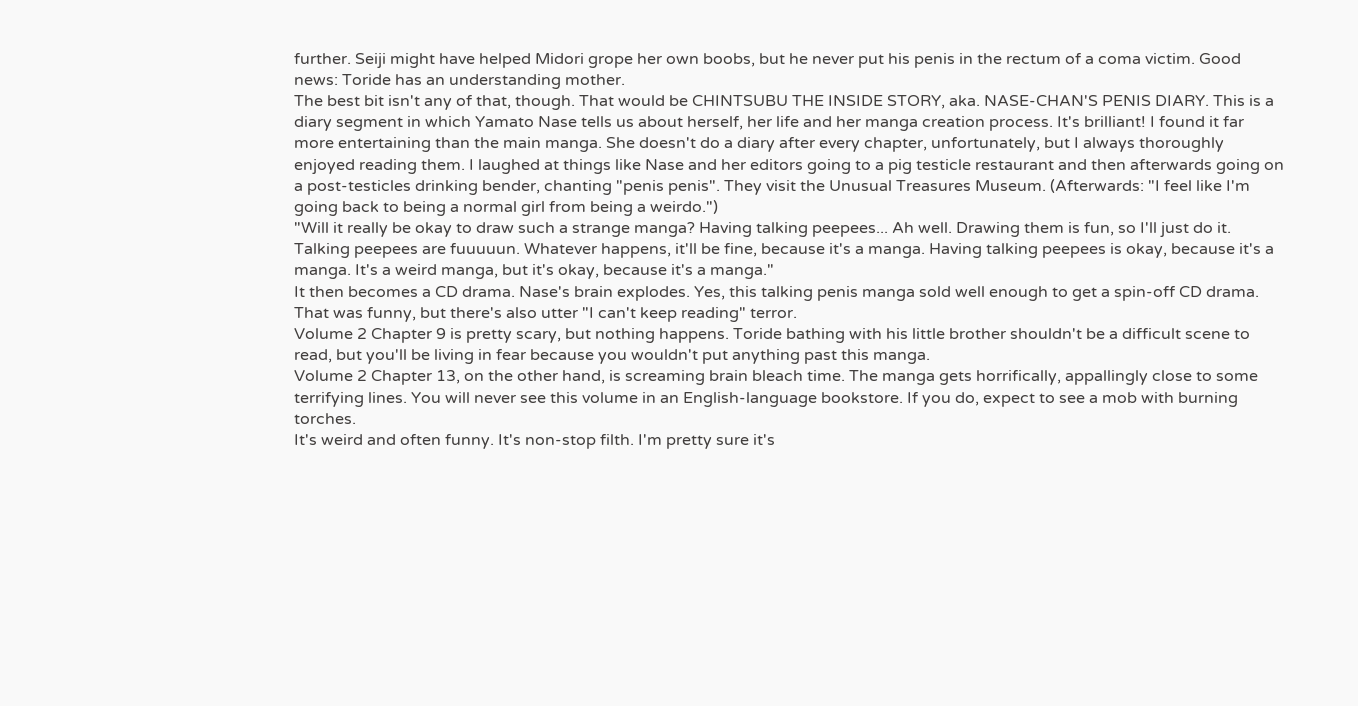further. Seiji might have helped Midori grope her own boobs, but he never put his penis in the rectum of a coma victim. Good news: Toride has an understanding mother.
The best bit isn't any of that, though. That would be CHINTSUBU THE INSIDE STORY, aka. NASE-CHAN'S PENIS DIARY. This is a diary segment in which Yamato Nase tells us about herself, her life and her manga creation process. It's brilliant! I found it far more entertaining than the main manga. She doesn't do a diary after every chapter, unfortunately, but I always thoroughly enjoyed reading them. I laughed at things like Nase and her editors going to a pig testicle restaurant and then afterwards going on a post-testicles drinking bender, chanting "penis penis". They visit the Unusual Treasures Museum. (Afterwards: "I feel like I'm going back to being a normal girl from being a weirdo.")
"Will it really be okay to draw such a strange manga? Having talking peepees... Ah well. Drawing them is fun, so I'll just do it. Talking peepees are fuuuuun. Whatever happens, it'll be fine, because it's a manga. Having talking peepees is okay, because it's a manga. It's a weird manga, but it's okay, because it's a manga."
It then becomes a CD drama. Nase's brain explodes. Yes, this talking penis manga sold well enough to get a spin-off CD drama.
That was funny, but there's also utter "I can't keep reading" terror.
Volume 2 Chapter 9 is pretty scary, but nothing happens. Toride bathing with his little brother shouldn't be a difficult scene to read, but you'll be living in fear because you wouldn't put anything past this manga.
Volume 2 Chapter 13, on the other hand, is screaming brain bleach time. The manga gets horrifically, appallingly close to some terrifying lines. You will never see this volume in an English-language bookstore. If you do, expect to see a mob with burning torches.
It's weird and often funny. It's non-stop filth. I'm pretty sure it's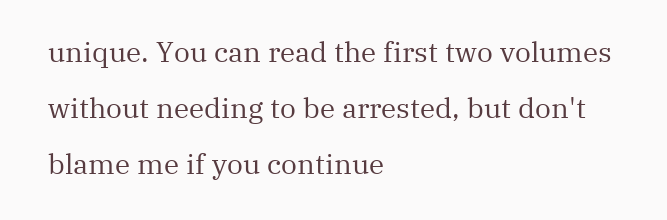unique. You can read the first two volumes without needing to be arrested, but don't blame me if you continue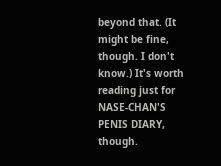beyond that. (It might be fine, though. I don't know.) It's worth reading just for NASE-CHAN'S PENIS DIARY, though.